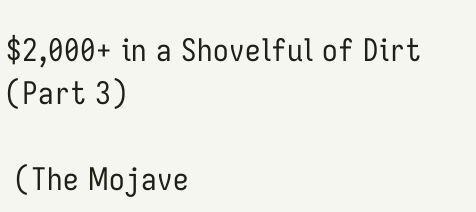$2,000+ in a Shovelful of Dirt (Part 3)

 (The Mojave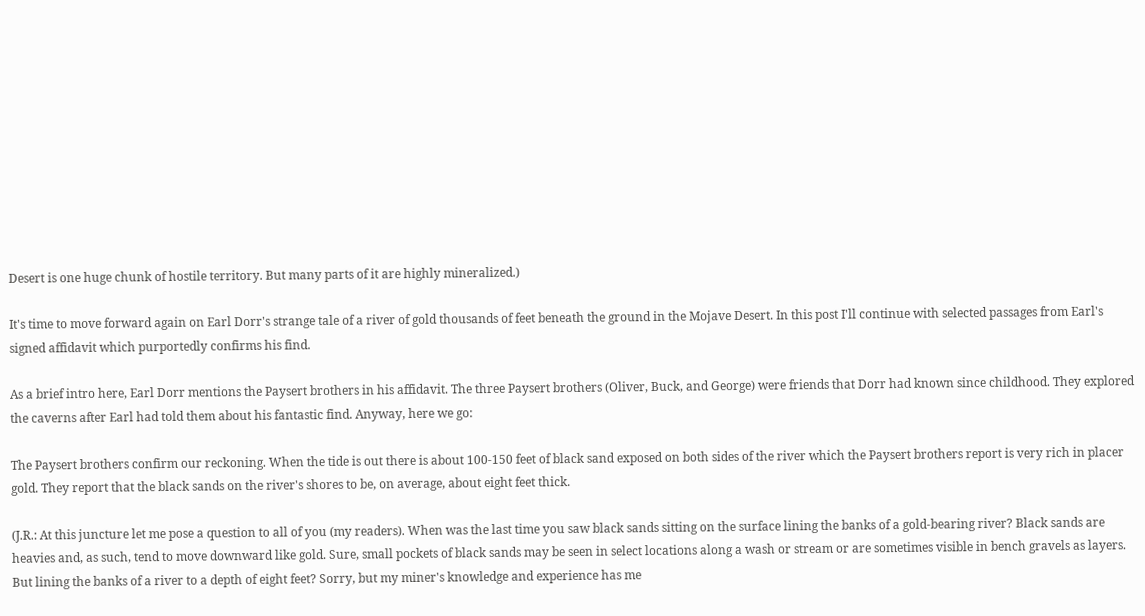Desert is one huge chunk of hostile territory. But many parts of it are highly mineralized.)

It's time to move forward again on Earl Dorr's strange tale of a river of gold thousands of feet beneath the ground in the Mojave Desert. In this post I'll continue with selected passages from Earl's signed affidavit which purportedly confirms his find.

As a brief intro here, Earl Dorr mentions the Paysert brothers in his affidavit. The three Paysert brothers (Oliver, Buck, and George) were friends that Dorr had known since childhood. They explored the caverns after Earl had told them about his fantastic find. Anyway, here we go:

The Paysert brothers confirm our reckoning. When the tide is out there is about 100-150 feet of black sand exposed on both sides of the river which the Paysert brothers report is very rich in placer gold. They report that the black sands on the river's shores to be, on average, about eight feet thick.

(J.R.: At this juncture let me pose a question to all of you (my readers). When was the last time you saw black sands sitting on the surface lining the banks of a gold-bearing river? Black sands are heavies and, as such, tend to move downward like gold. Sure, small pockets of black sands may be seen in select locations along a wash or stream or are sometimes visible in bench gravels as layers. But lining the banks of a river to a depth of eight feet? Sorry, but my miner's knowledge and experience has me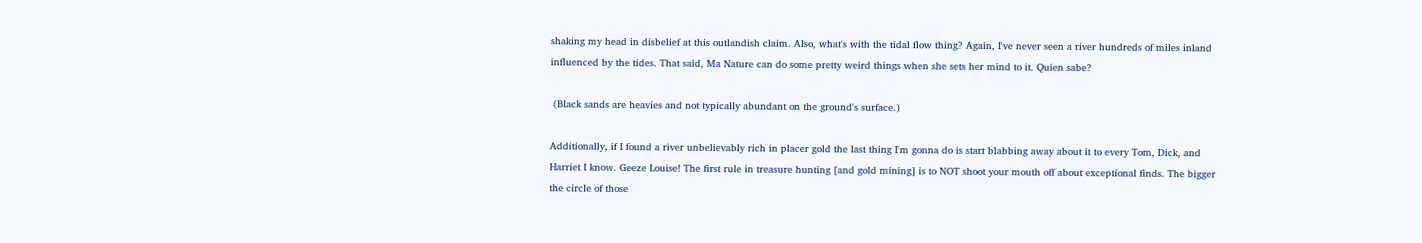shaking my head in disbelief at this outlandish claim. Also, what's with the tidal flow thing? Again, I've never seen a river hundreds of miles inland influenced by the tides. That said, Ma Nature can do some pretty weird things when she sets her mind to it. Quien sabe?

 (Black sands are heavies and not typically abundant on the ground's surface.)

Additionally, if I found a river unbelievably rich in placer gold the last thing I'm gonna do is start blabbing away about it to every Tom, Dick, and Harriet I know. Geeze Louise! The first rule in treasure hunting [and gold mining] is to NOT shoot your mouth off about exceptional finds. The bigger the circle of those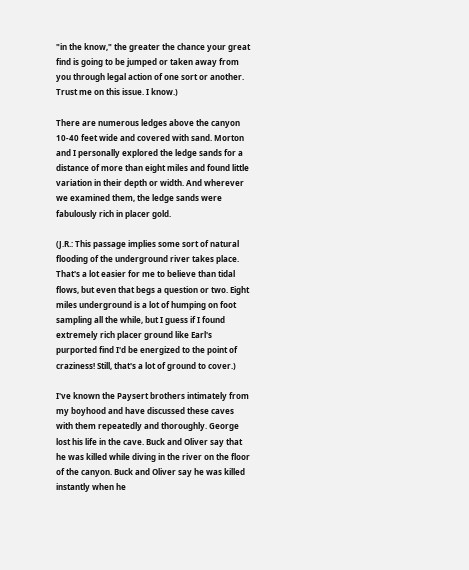"in the know," the greater the chance your great find is going to be jumped or taken away from you through legal action of one sort or another. Trust me on this issue. I know.)

There are numerous ledges above the canyon 10-40 feet wide and covered with sand. Morton and I personally explored the ledge sands for a distance of more than eight miles and found little variation in their depth or width. And wherever we examined them, the ledge sands were fabulously rich in placer gold.

(J.R.: This passage implies some sort of natural flooding of the underground river takes place. That's a lot easier for me to believe than tidal flows, but even that begs a question or two. Eight miles underground is a lot of humping on foot sampling all the while, but I guess if I found extremely rich placer ground like Earl's purported find I'd be energized to the point of craziness! Still, that's a lot of ground to cover.)

I've known the Paysert brothers intimately from my boyhood and have discussed these caves with them repeatedly and thoroughly. George lost his life in the cave. Buck and Oliver say that he was killed while diving in the river on the floor of the canyon. Buck and Oliver say he was killed instantly when he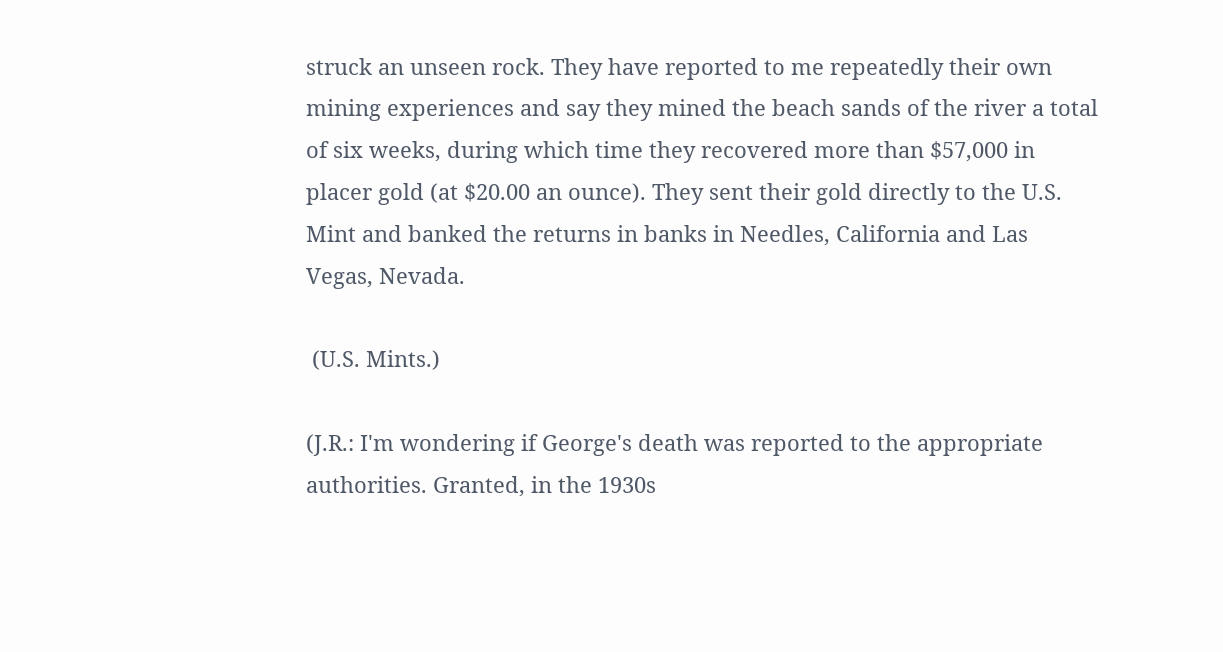struck an unseen rock. They have reported to me repeatedly their own mining experiences and say they mined the beach sands of the river a total of six weeks, during which time they recovered more than $57,000 in placer gold (at $20.00 an ounce). They sent their gold directly to the U.S. Mint and banked the returns in banks in Needles, California and Las Vegas, Nevada.

 (U.S. Mints.)

(J.R.: I'm wondering if George's death was reported to the appropriate authorities. Granted, in the 1930s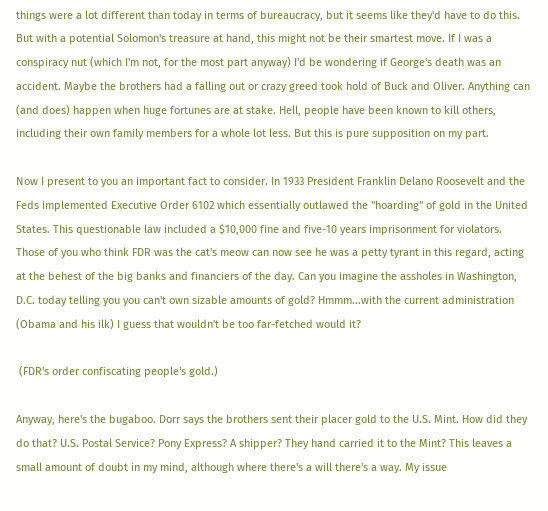things were a lot different than today in terms of bureaucracy, but it seems like they'd have to do this. But with a potential Solomon's treasure at hand, this might not be their smartest move. If I was a conspiracy nut (which I'm not, for the most part anyway) I'd be wondering if George's death was an accident. Maybe the brothers had a falling out or crazy greed took hold of Buck and Oliver. Anything can (and does) happen when huge fortunes are at stake. Hell, people have been known to kill others, including their own family members for a whole lot less. But this is pure supposition on my part.

Now I present to you an important fact to consider. In 1933 President Franklin Delano Roosevelt and the Feds implemented Executive Order 6102 which essentially outlawed the "hoarding" of gold in the United States. This questionable law included a $10,000 fine and five-10 years imprisonment for violators. Those of you who think FDR was the cat's meow can now see he was a petty tyrant in this regard, acting at the behest of the big banks and financiers of the day. Can you imagine the assholes in Washington, D.C. today telling you you can't own sizable amounts of gold? Hmmm...with the current administration (Obama and his ilk) I guess that wouldn't be too far-fetched would it?

 (FDR's order confiscating people's gold.)

Anyway, here's the bugaboo. Dorr says the brothers sent their placer gold to the U.S. Mint. How did they do that? U.S. Postal Service? Pony Express? A shipper? They hand carried it to the Mint? This leaves a small amount of doubt in my mind, although where there's a will there's a way. My issue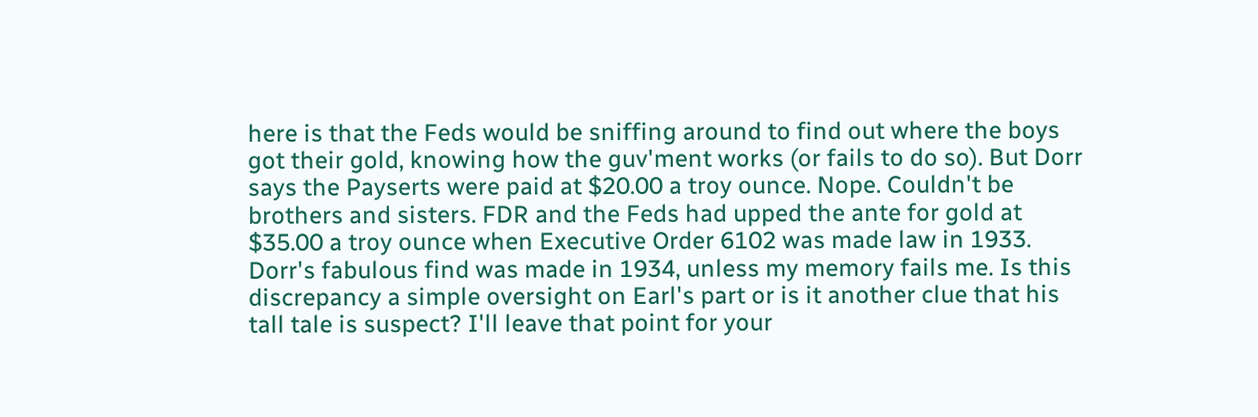here is that the Feds would be sniffing around to find out where the boys got their gold, knowing how the guv'ment works (or fails to do so). But Dorr says the Payserts were paid at $20.00 a troy ounce. Nope. Couldn't be brothers and sisters. FDR and the Feds had upped the ante for gold at $35.00 a troy ounce when Executive Order 6102 was made law in 1933. Dorr's fabulous find was made in 1934, unless my memory fails me. Is this discrepancy a simple oversight on Earl's part or is it another clue that his tall tale is suspect? I'll leave that point for your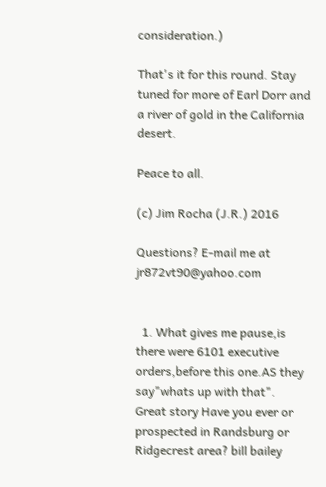consideration.)

That's it for this round. Stay tuned for more of Earl Dorr and a river of gold in the California desert.

Peace to all.

(c) Jim Rocha (J.R.) 2016

Questions? E-mail me at jr872vt90@yahoo.com


  1. What gives me pause,is there were 6101 executive orders,before this one.AS they say"whats up with that". Great story Have you ever or prospected in Randsburg or Ridgecrest area? bill bailey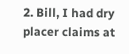2. Bill, I had dry placer claims at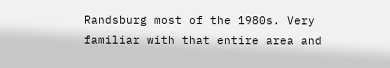Randsburg most of the 1980s. Very familiar with that entire area and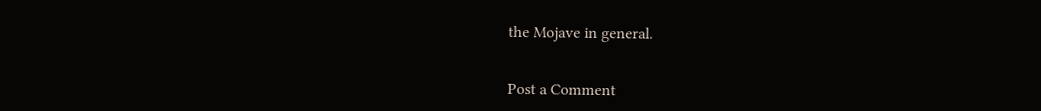the Mojave in general.


Post a Comment